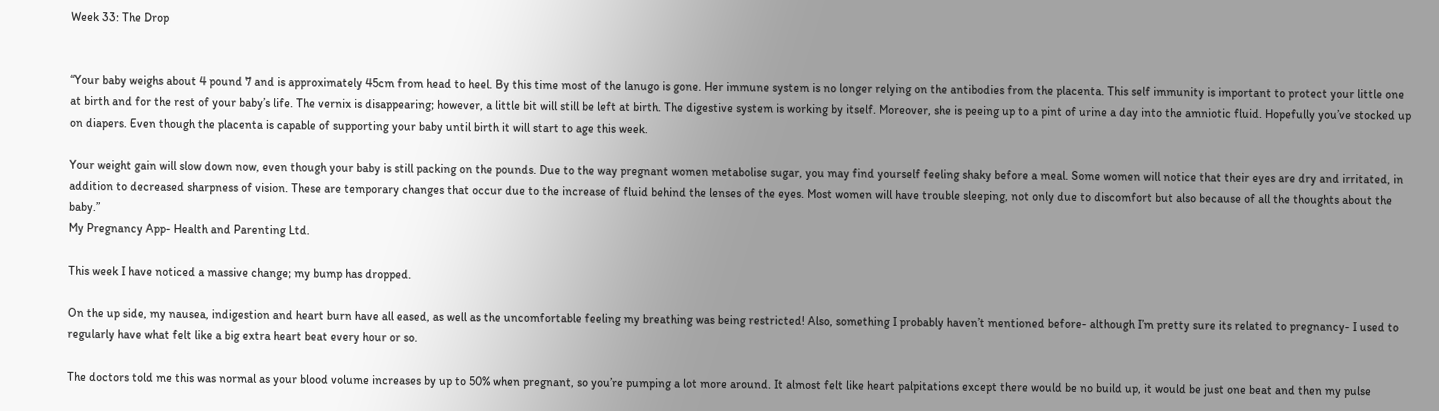Week 33: The Drop


“Your baby weighs about 4 pound 7 and is approximately 45cm from head to heel. By this time most of the lanugo is gone. Her immune system is no longer relying on the antibodies from the placenta. This self immunity is important to protect your little one at birth and for the rest of your baby’s life. The vernix is disappearing; however, a little bit will still be left at birth. The digestive system is working by itself. Moreover, she is peeing up to a pint of urine a day into the amniotic fluid. Hopefully you’ve stocked up on diapers. Even though the placenta is capable of supporting your baby until birth it will start to age this week.

Your weight gain will slow down now, even though your baby is still packing on the pounds. Due to the way pregnant women metabolise sugar, you may find yourself feeling shaky before a meal. Some women will notice that their eyes are dry and irritated, in addition to decreased sharpness of vision. These are temporary changes that occur due to the increase of fluid behind the lenses of the eyes. Most women will have trouble sleeping, not only due to discomfort but also because of all the thoughts about the baby.”
My Pregnancy App- Health and Parenting Ltd.

This week I have noticed a massive change; my bump has dropped.

On the up side, my nausea, indigestion and heart burn have all eased, as well as the uncomfortable feeling my breathing was being restricted! Also, something I probably haven’t mentioned before- although I’m pretty sure its related to pregnancy- I used to regularly have what felt like a big extra heart beat every hour or so.

The doctors told me this was normal as your blood volume increases by up to 50% when pregnant, so you’re pumping a lot more around. It almost felt like heart palpitations except there would be no build up, it would be just one beat and then my pulse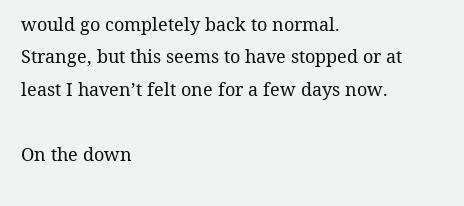would go completely back to normal. Strange, but this seems to have stopped or at least I haven’t felt one for a few days now.

On the down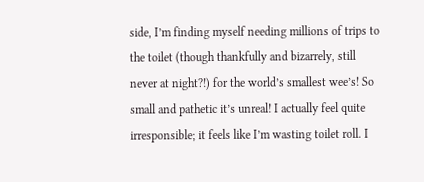side, I’m finding myself needing millions of trips to the toilet (though thankfully and bizarrely, still never at night?!) for the world’s smallest wee’s! So small and pathetic it’s unreal! I actually feel quite irresponsible; it feels like I’m wasting toilet roll. I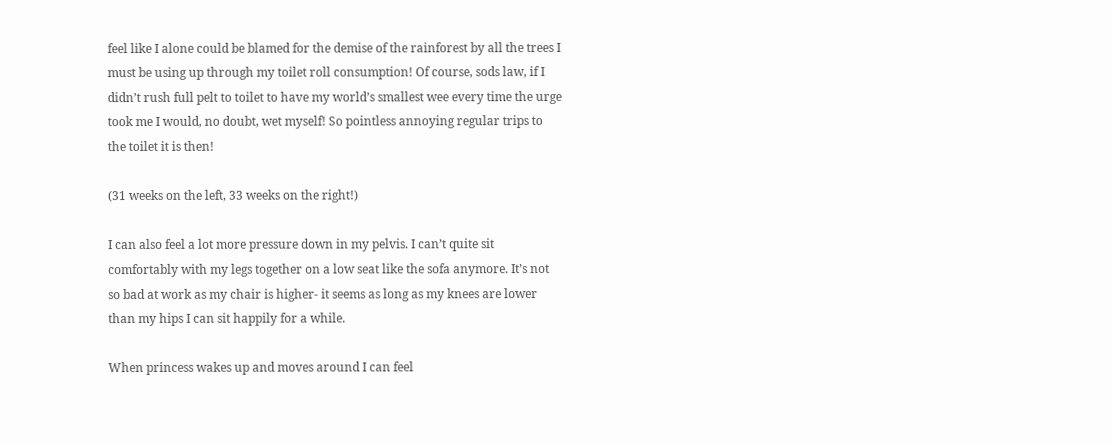feel like I alone could be blamed for the demise of the rainforest by all the trees I must be using up through my toilet roll consumption! Of course, sods law, if I didn’t rush full pelt to toilet to have my world’s smallest wee every time the urge took me I would, no doubt, wet myself! So pointless annoying regular trips to the toilet it is then!

(31 weeks on the left, 33 weeks on the right!)

I can also feel a lot more pressure down in my pelvis. I can’t quite sit comfortably with my legs together on a low seat like the sofa anymore. It’s not so bad at work as my chair is higher- it seems as long as my knees are lower than my hips I can sit happily for a while.

When princess wakes up and moves around I can feel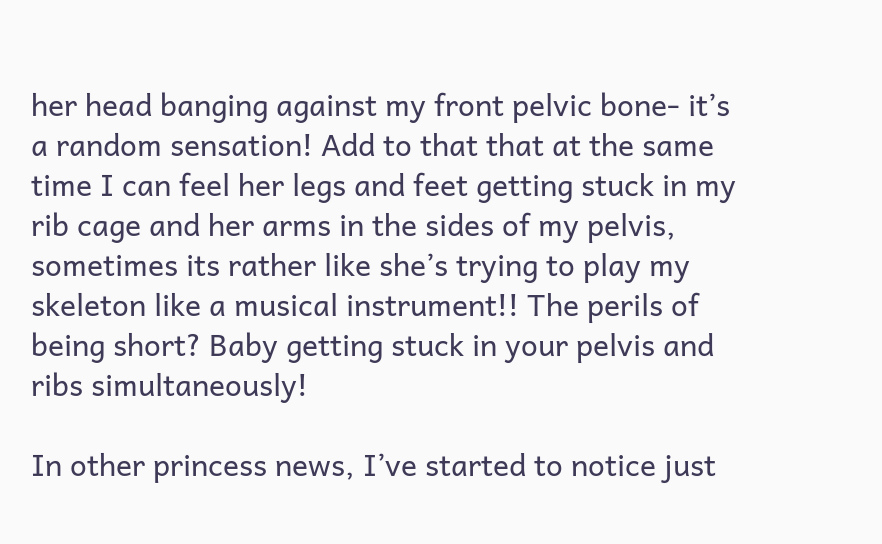her head banging against my front pelvic bone- it’s a random sensation! Add to that that at the same time I can feel her legs and feet getting stuck in my rib cage and her arms in the sides of my pelvis, sometimes its rather like she’s trying to play my skeleton like a musical instrument!! The perils of being short? Baby getting stuck in your pelvis and ribs simultaneously!

In other princess news, I’ve started to notice just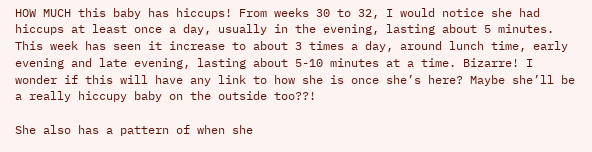HOW MUCH this baby has hiccups! From weeks 30 to 32, I would notice she had hiccups at least once a day, usually in the evening, lasting about 5 minutes. This week has seen it increase to about 3 times a day, around lunch time, early evening and late evening, lasting about 5-10 minutes at a time. Bizarre! I wonder if this will have any link to how she is once she’s here? Maybe she’ll be a really hiccupy baby on the outside too??!

She also has a pattern of when she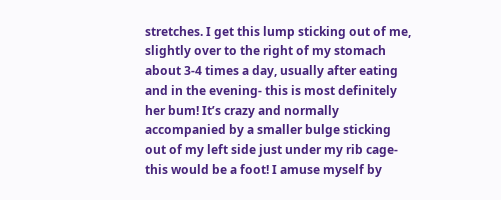stretches. I get this lump sticking out of me, slightly over to the right of my stomach about 3-4 times a day, usually after eating and in the evening- this is most definitely her bum! It’s crazy and normally accompanied by a smaller bulge sticking out of my left side just under my rib cage- this would be a foot! I amuse myself by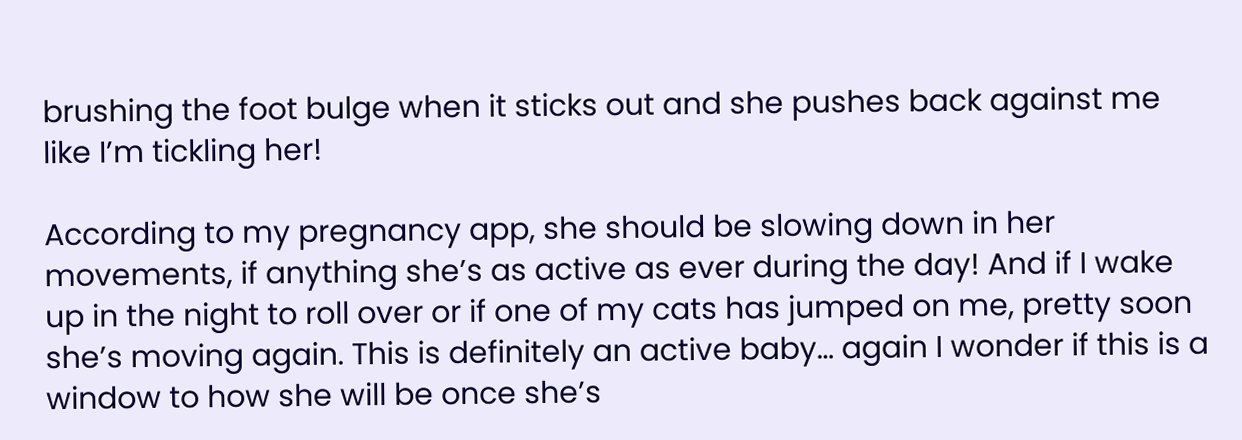brushing the foot bulge when it sticks out and she pushes back against me like I’m tickling her!

According to my pregnancy app, she should be slowing down in her movements, if anything she’s as active as ever during the day! And if I wake up in the night to roll over or if one of my cats has jumped on me, pretty soon she’s moving again. This is definitely an active baby… again I wonder if this is a window to how she will be once she’s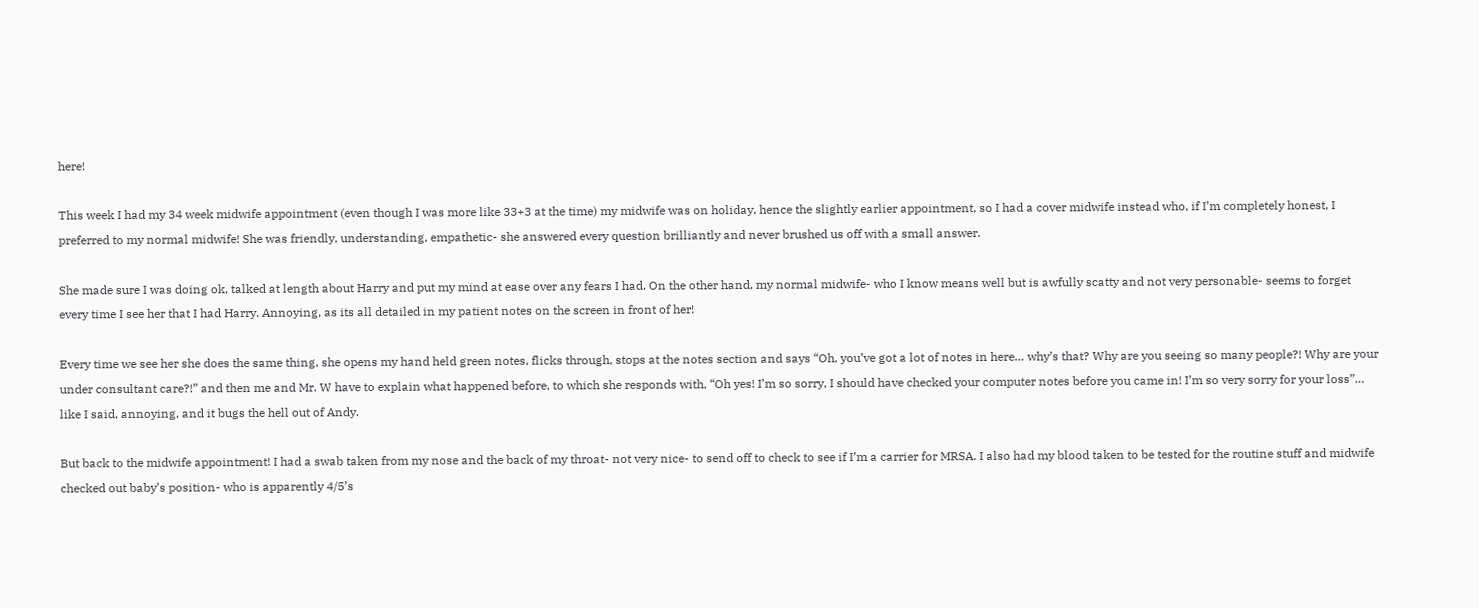here!

This week I had my 34 week midwife appointment (even though I was more like 33+3 at the time) my midwife was on holiday, hence the slightly earlier appointment, so I had a cover midwife instead who, if I’m completely honest, I preferred to my normal midwife! She was friendly, understanding, empathetic- she answered every question brilliantly and never brushed us off with a small answer.

She made sure I was doing ok, talked at length about Harry and put my mind at ease over any fears I had. On the other hand, my normal midwife- who I know means well but is awfully scatty and not very personable- seems to forget every time I see her that I had Harry. Annoying, as its all detailed in my patient notes on the screen in front of her!

Every time we see her she does the same thing, she opens my hand held green notes, flicks through, stops at the notes section and says “Oh, you’ve got a lot of notes in here… why’s that? Why are you seeing so many people?! Why are your under consultant care?!” and then me and Mr. W have to explain what happened before, to which she responds with, “Oh yes! I’m so sorry, I should have checked your computer notes before you came in! I’m so very sorry for your loss”… like I said, annoying, and it bugs the hell out of Andy.

But back to the midwife appointment! I had a swab taken from my nose and the back of my throat- not very nice- to send off to check to see if I’m a carrier for MRSA. I also had my blood taken to be tested for the routine stuff and midwife checked out baby’s position- who is apparently 4/5’s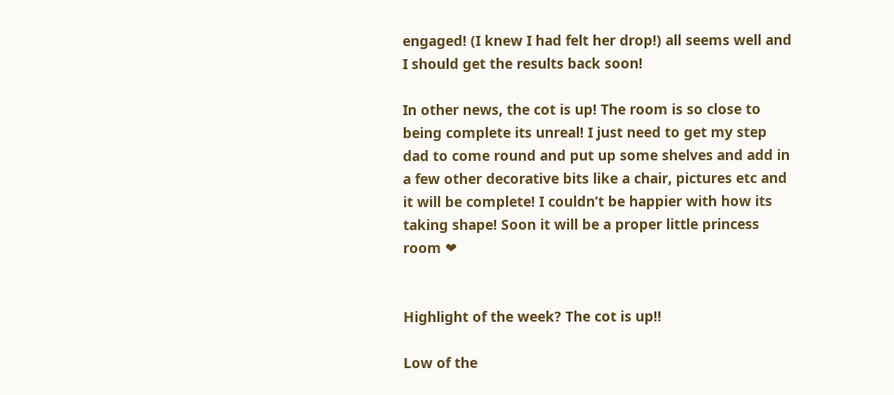engaged! (I knew I had felt her drop!) all seems well and I should get the results back soon!

In other news, the cot is up! The room is so close to being complete its unreal! I just need to get my step dad to come round and put up some shelves and add in a few other decorative bits like a chair, pictures etc and it will be complete! I couldn’t be happier with how its taking shape! Soon it will be a proper little princess room ❤


Highlight of the week? The cot is up!!

Low of the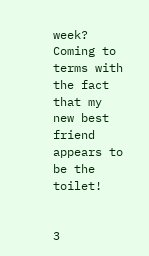week? Coming to terms with the fact that my new best friend appears to be the toilet!


3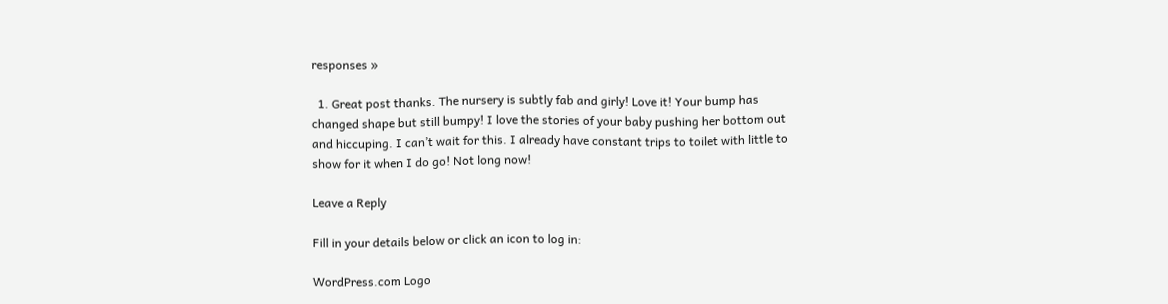responses »

  1. Great post thanks. The nursery is subtly fab and girly! Love it! Your bump has changed shape but still bumpy! I love the stories of your baby pushing her bottom out and hiccuping. I can’t wait for this. I already have constant trips to toilet with little to show for it when I do go! Not long now!

Leave a Reply

Fill in your details below or click an icon to log in:

WordPress.com Logo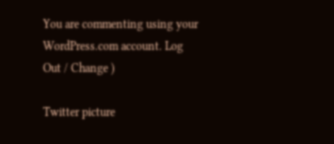You are commenting using your WordPress.com account. Log Out / Change )

Twitter picture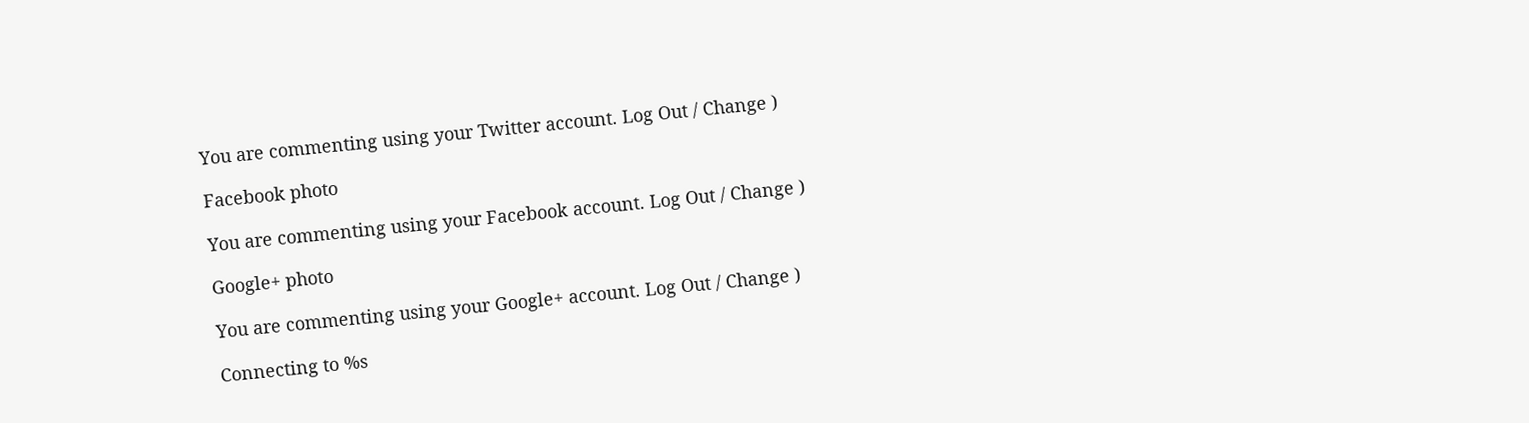You are commenting using your Twitter account. Log Out / Change )

Facebook photo

You are commenting using your Facebook account. Log Out / Change )

Google+ photo

You are commenting using your Google+ account. Log Out / Change )

Connecting to %s